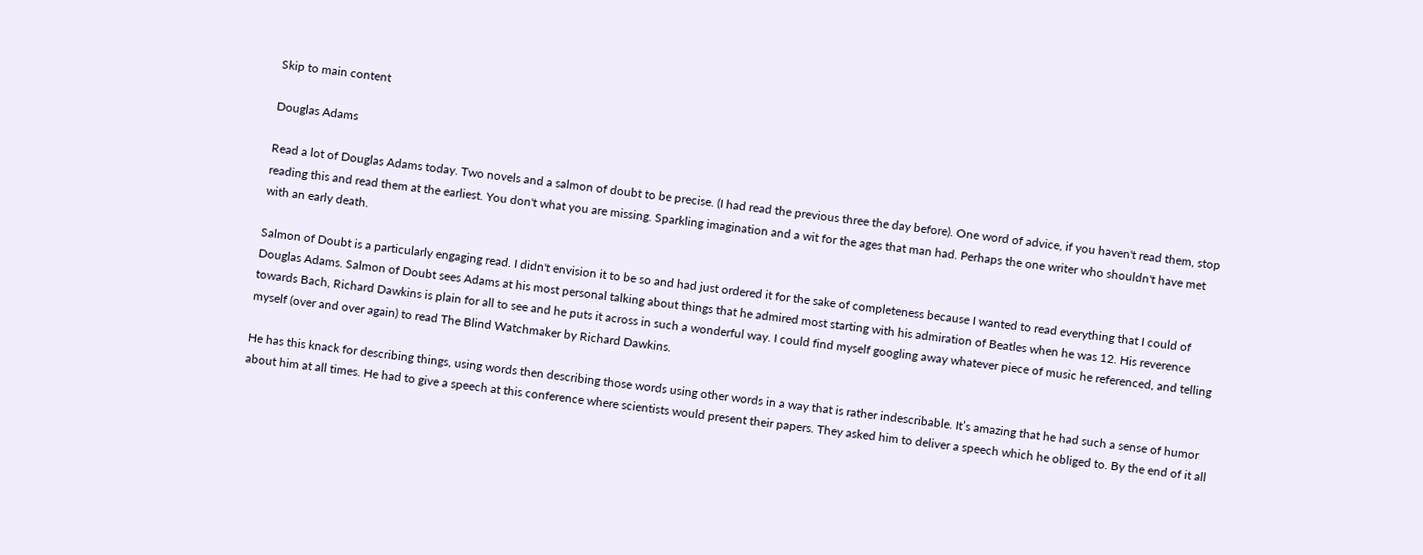Skip to main content

Douglas Adams

Read a lot of Douglas Adams today. Two novels and a salmon of doubt to be precise. (I had read the previous three the day before). One word of advice, if you haven't read them, stop reading this and read them at the earliest. You don't what you are missing. Sparkling imagination and a wit for the ages that man had. Perhaps the one writer who shouldn't have met with an early death.

Salmon of Doubt is a particularly engaging read. I didn't envision it to be so and had just ordered it for the sake of completeness because I wanted to read everything that I could of Douglas Adams. Salmon of Doubt sees Adams at his most personal talking about things that he admired most starting with his admiration of Beatles when he was 12. His reverence towards Bach, Richard Dawkins is plain for all to see and he puts it across in such a wonderful way. I could find myself googling away whatever piece of music he referenced, and telling myself (over and over again) to read The Blind Watchmaker by Richard Dawkins.

He has this knack for describing things, using words then describing those words using other words in a way that is rather indescribable. It’s amazing that he had such a sense of humor about him at all times. He had to give a speech at this conference where scientists would present their papers. They asked him to deliver a speech which he obliged to. By the end of it all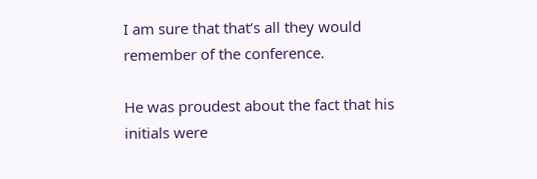I am sure that that’s all they would remember of the conference.

He was proudest about the fact that his initials were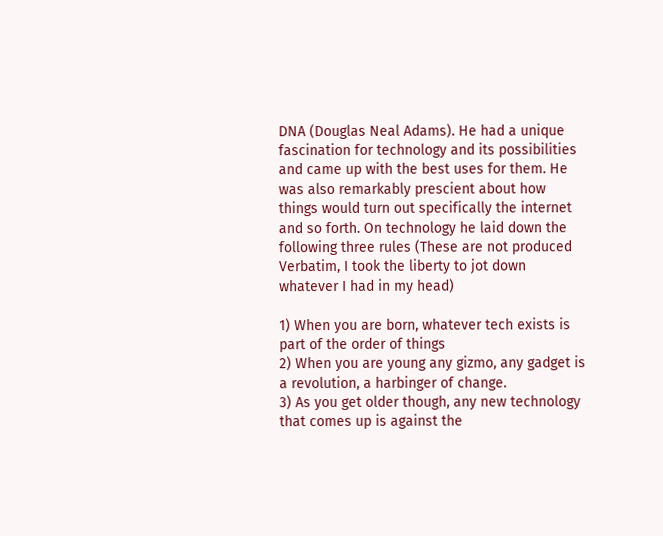DNA (Douglas Neal Adams). He had a unique fascination for technology and its possibilities and came up with the best uses for them. He was also remarkably prescient about how things would turn out specifically the internet and so forth. On technology he laid down the following three rules (These are not produced Verbatim, I took the liberty to jot down whatever I had in my head)

1) When you are born, whatever tech exists is part of the order of things
2) When you are young any gizmo, any gadget is a revolution, a harbinger of change.
3) As you get older though, any new technology that comes up is against the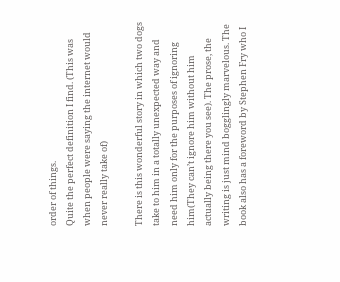order of things.
Quite the perfect definition I find. (This was when people were saying the internet would never really take of)

There is this wonderful story in which two dogs take to him in a totally unexpected way and need him only for the purposes of ignoring him(They can’t ignore him without him actually being there you see). The prose, the writing is just mind bogglingly marvelous. The book also has a foreword by Stephen Fry who I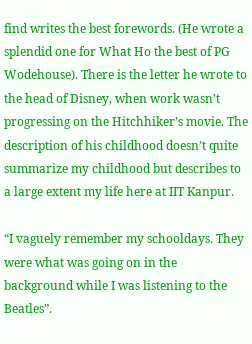find writes the best forewords. (He wrote a splendid one for What Ho the best of PG Wodehouse). There is the letter he wrote to the head of Disney, when work wasn’t progressing on the Hitchhiker’s movie. The description of his childhood doesn’t quite summarize my childhood but describes to a large extent my life here at IIT Kanpur.

“I vaguely remember my schooldays. They were what was going on in the background while I was listening to the Beatles”.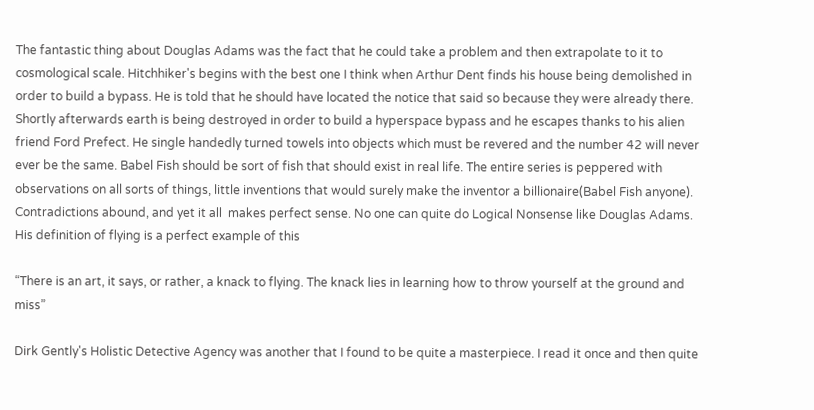The fantastic thing about Douglas Adams was the fact that he could take a problem and then extrapolate to it to cosmological scale. Hitchhiker's begins with the best one I think when Arthur Dent finds his house being demolished in order to build a bypass. He is told that he should have located the notice that said so because they were already there. Shortly afterwards earth is being destroyed in order to build a hyperspace bypass and he escapes thanks to his alien friend Ford Prefect. He single handedly turned towels into objects which must be revered and the number 42 will never ever be the same. Babel Fish should be sort of fish that should exist in real life. The entire series is peppered with observations on all sorts of things, little inventions that would surely make the inventor a billionaire(Babel Fish anyone). Contradictions abound, and yet it all  makes perfect sense. No one can quite do Logical Nonsense like Douglas Adams. His definition of flying is a perfect example of this

“There is an art, it says, or rather, a knack to flying. The knack lies in learning how to throw yourself at the ground and miss”

Dirk Gently's Holistic Detective Agency was another that I found to be quite a masterpiece. I read it once and then quite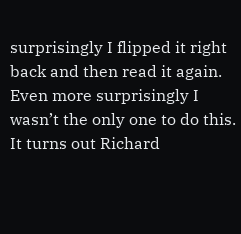surprisingly I flipped it right back and then read it again. Even more surprisingly I wasn’t the only one to do this. It turns out Richard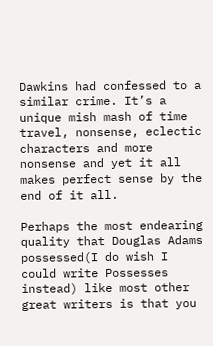Dawkins had confessed to a similar crime. It’s a unique mish mash of time travel, nonsense, eclectic characters and more nonsense and yet it all makes perfect sense by the end of it all.

Perhaps the most endearing quality that Douglas Adams possessed(I do wish I could write Possesses instead) like most other great writers is that you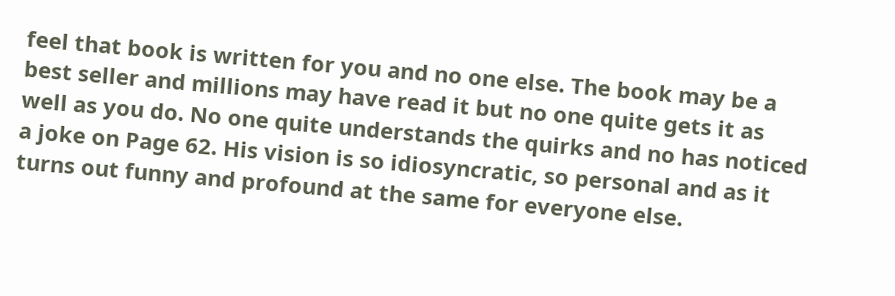feel that book is written for you and no one else. The book may be a best seller and millions may have read it but no one quite gets it as well as you do. No one quite understands the quirks and no has noticed a joke on Page 62. His vision is so idiosyncratic, so personal and as it turns out funny and profound at the same for everyone else.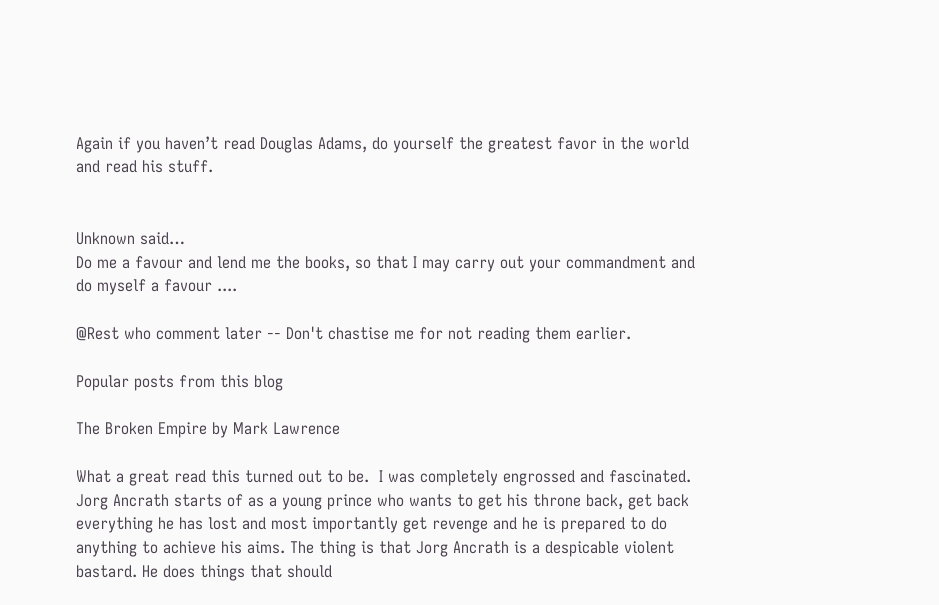Again if you haven’t read Douglas Adams, do yourself the greatest favor in the world and read his stuff.


Unknown said…
Do me a favour and lend me the books, so that I may carry out your commandment and do myself a favour ....

@Rest who comment later -- Don't chastise me for not reading them earlier.

Popular posts from this blog

The Broken Empire by Mark Lawrence

What a great read this turned out to be.  I was completely engrossed and fascinated. Jorg Ancrath starts of as a young prince who wants to get his throne back, get back everything he has lost and most importantly get revenge and he is prepared to do anything to achieve his aims. The thing is that Jorg Ancrath is a despicable violent bastard. He does things that should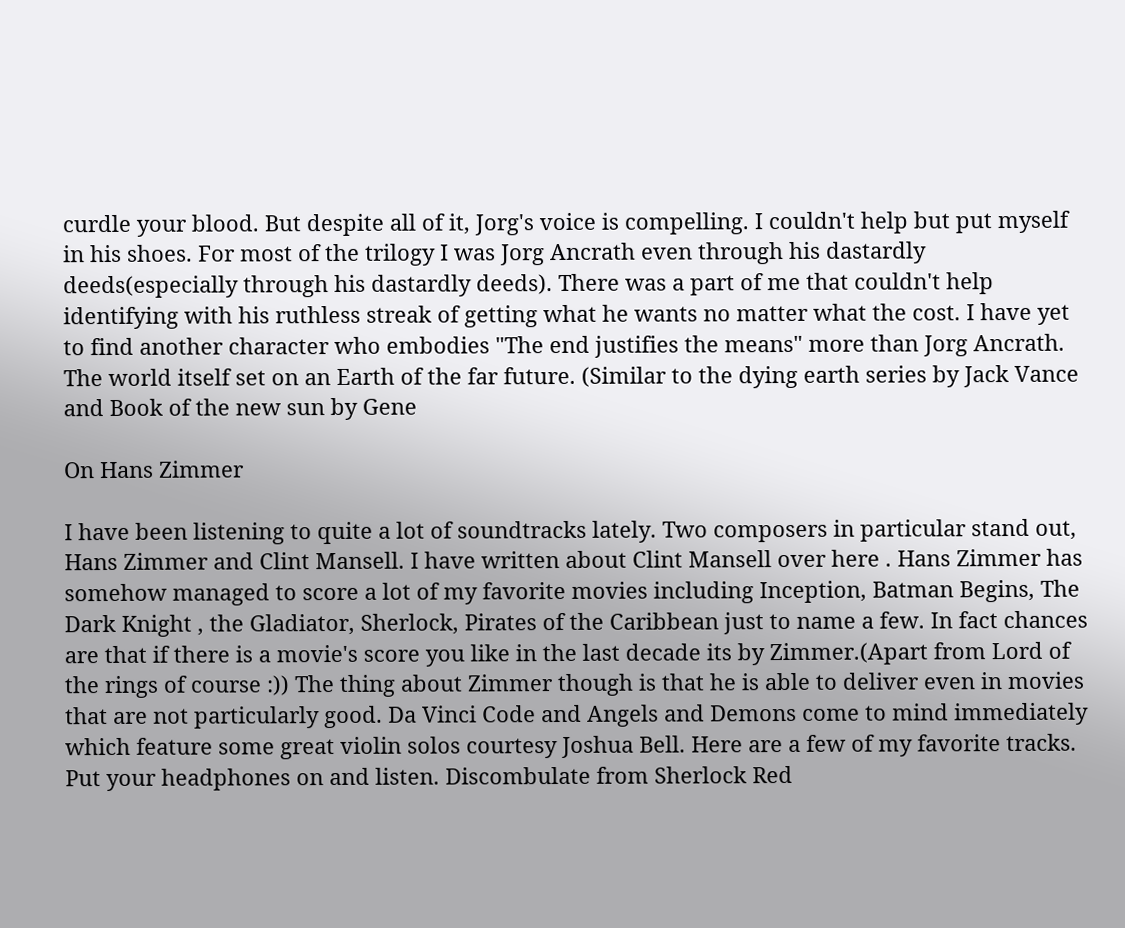curdle your blood. But despite all of it, Jorg's voice is compelling. I couldn't help but put myself in his shoes. For most of the trilogy I was Jorg Ancrath even through his dastardly deeds(especially through his dastardly deeds). There was a part of me that couldn't help identifying with his ruthless streak of getting what he wants no matter what the cost. I have yet to find another character who embodies "The end justifies the means" more than Jorg Ancrath. The world itself set on an Earth of the far future. (Similar to the dying earth series by Jack Vance and Book of the new sun by Gene

On Hans Zimmer

I have been listening to quite a lot of soundtracks lately. Two composers in particular stand out, Hans Zimmer and Clint Mansell. I have written about Clint Mansell over here . Hans Zimmer has somehow managed to score a lot of my favorite movies including Inception, Batman Begins, The Dark Knight , the Gladiator, Sherlock, Pirates of the Caribbean just to name a few. In fact chances are that if there is a movie's score you like in the last decade its by Zimmer.(Apart from Lord of the rings of course :)) The thing about Zimmer though is that he is able to deliver even in movies that are not particularly good. Da Vinci Code and Angels and Demons come to mind immediately which feature some great violin solos courtesy Joshua Bell. Here are a few of my favorite tracks. Put your headphones on and listen. Discombulate from Sherlock Red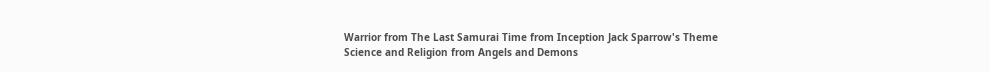Warrior from The Last Samurai Time from Inception Jack Sparrow's Theme Science and Religion from Angels and Demons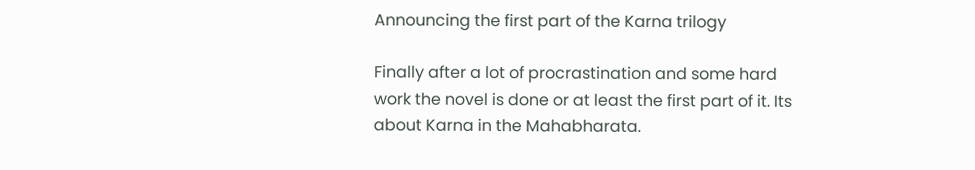Announcing the first part of the Karna trilogy

Finally after a lot of procrastination and some hard work the novel is done or at least the first part of it. Its about Karna in the Mahabharata.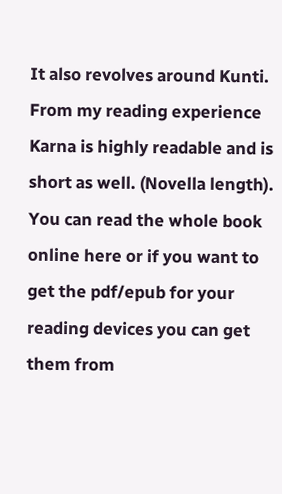It also revolves around Kunti. From my reading experience Karna is highly readable and is short as well. (Novella length). You can read the whole book online here or if you want to get the pdf/epub for your reading devices you can get them from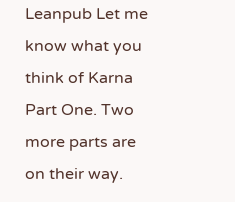Leanpub Let me know what you think of Karna Part One. Two more parts are on their way.